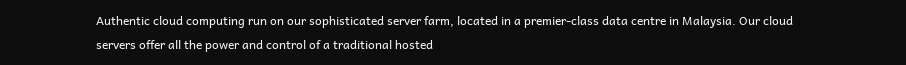Authentic cloud computing run on our sophisticated server farm, located in a premier-class data centre in Malaysia. Our cloud servers offer all the power and control of a traditional hosted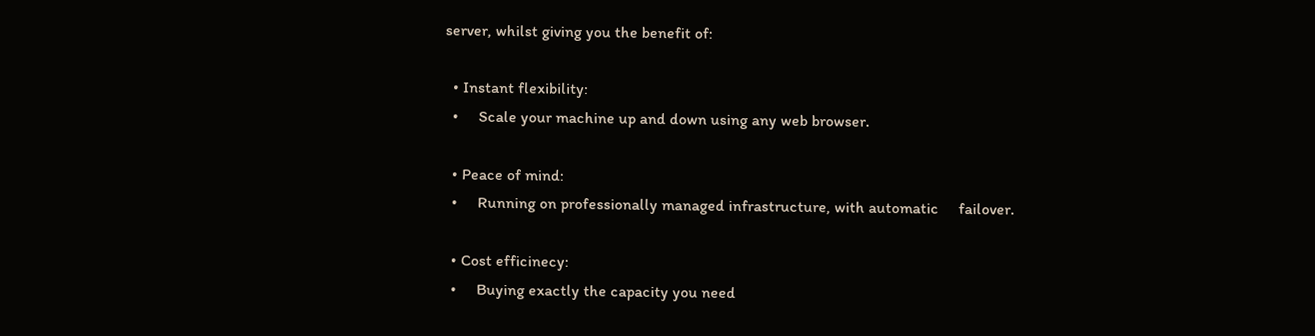server, whilst giving you the benefit of:

  • Instant flexibility:
  •     Scale your machine up and down using any web browser.

  • Peace of mind:
  •     Running on professionally managed infrastructure, with automatic     failover.

  • Cost efficinecy:
  •     Buying exactly the capacity you need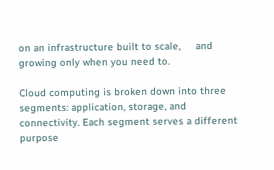on an infrastructure built to scale,     and growing only when you need to.

Cloud computing is broken down into three segments: application, storage, and connectivity. Each segment serves a different purpose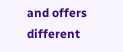and offers different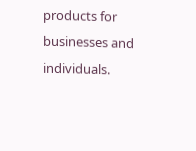products for businesses and individuals.